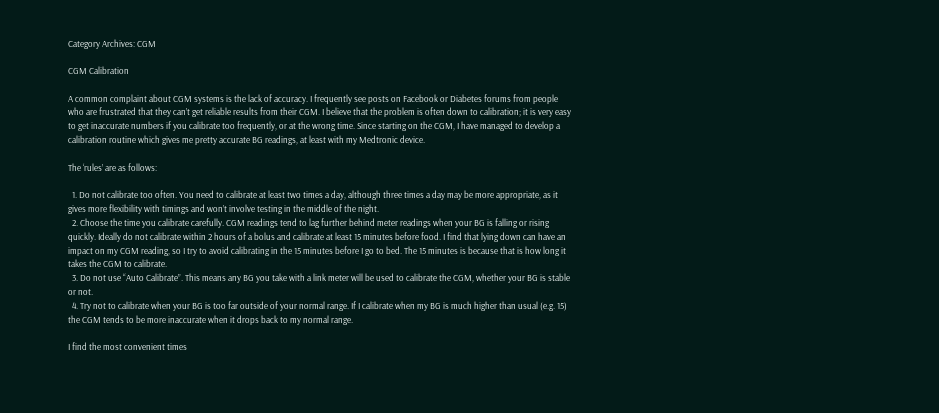Category Archives: CGM

CGM Calibration

A common complaint about CGM systems is the lack of accuracy. I frequently see posts on Facebook or Diabetes forums from people who are frustrated that they can’t get reliable results from their CGM. I believe that the problem is often down to calibration; it is very easy to get inaccurate numbers if you calibrate too frequently, or at the wrong time. Since starting on the CGM, I have managed to develop a calibration routine which gives me pretty accurate BG readings, at least with my Medtronic device.

The ‘rules’ are as follows:

  1. Do not calibrate too often. You need to calibrate at least two times a day, although three times a day may be more appropriate, as it gives more flexibility with timings and won’t involve testing in the middle of the night.
  2. Choose the time you calibrate carefully. CGM readings tend to lag further behind meter readings when your BG is falling or rising quickly. Ideally do not calibrate within 2 hours of a bolus and calibrate at least 15 minutes before food. I find that lying down can have an impact on my CGM reading, so I try to avoid calibrating in the 15 minutes before I go to bed. The 15 minutes is because that is how long it takes the CGM to calibrate.
  3. Do not use “Auto Calibrate”. This means any BG you take with a link meter will be used to calibrate the CGM, whether your BG is stable or not.
  4. Try not to calibrate when your BG is too far outside of your normal range. If I calibrate when my BG is much higher than usual (e.g. 15) the CGM tends to be more inaccurate when it drops back to my normal range.

I find the most convenient times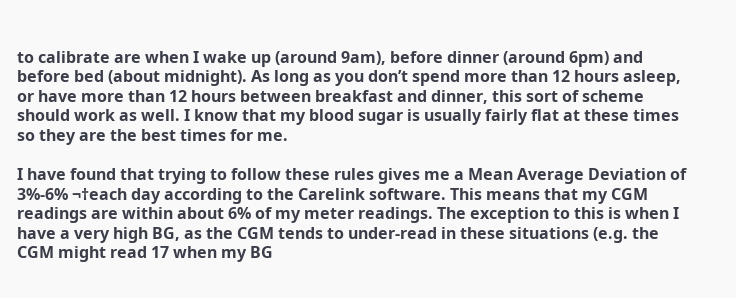to calibrate are when I wake up (around 9am), before dinner (around 6pm) and before bed (about midnight). As long as you don’t spend more than 12 hours asleep, or have more than 12 hours between breakfast and dinner, this sort of scheme should work as well. I know that my blood sugar is usually fairly flat at these times so they are the best times for me.

I have found that trying to follow these rules gives me a Mean Average Deviation of 3%-6% ¬†each day according to the Carelink software. This means that my CGM readings are within about 6% of my meter readings. The exception to this is when I have a very high BG, as the CGM tends to under-read in these situations (e.g. the CGM might read 17 when my BG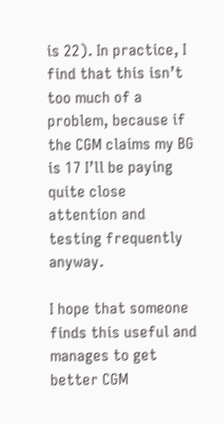is 22). In practice, I find that this isn’t too much of a problem, because if the CGM claims my BG is 17 I’ll be paying quite close attention and testing frequently anyway.

I hope that someone finds this useful and manages to get better CGM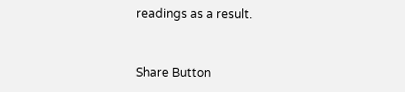readings as a result.


Share Button